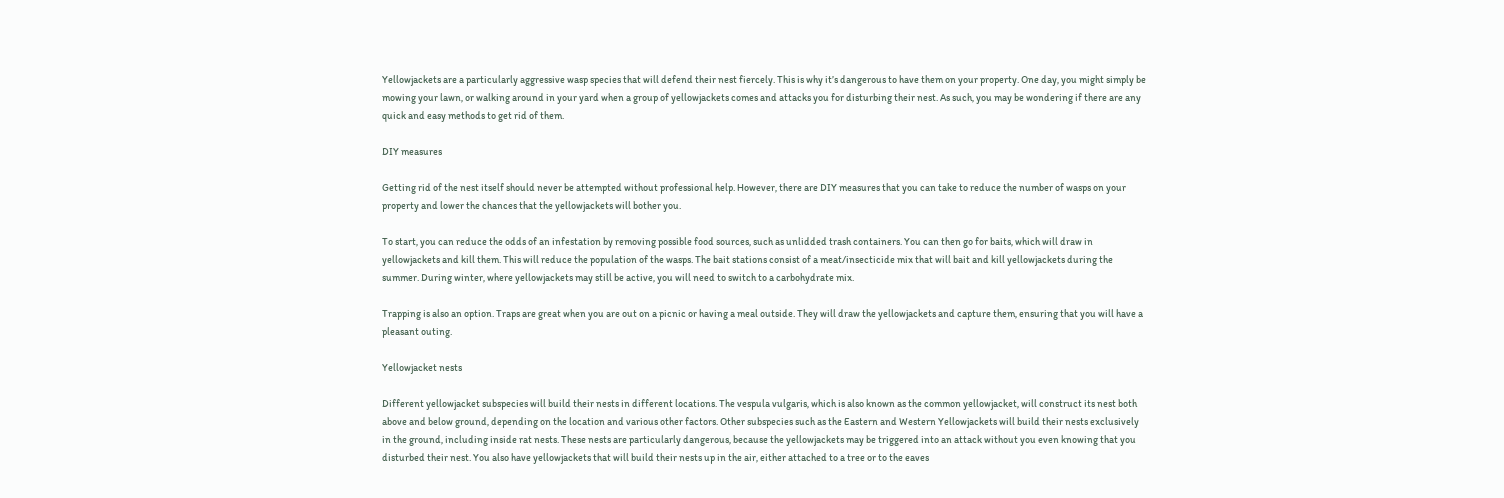Yellowjackets are a particularly aggressive wasp species that will defend their nest fiercely. This is why it’s dangerous to have them on your property. One day, you might simply be mowing your lawn, or walking around in your yard when a group of yellowjackets comes and attacks you for disturbing their nest. As such, you may be wondering if there are any quick and easy methods to get rid of them.

DIY measures

Getting rid of the nest itself should never be attempted without professional help. However, there are DIY measures that you can take to reduce the number of wasps on your property and lower the chances that the yellowjackets will bother you.

To start, you can reduce the odds of an infestation by removing possible food sources, such as unlidded trash containers. You can then go for baits, which will draw in yellowjackets and kill them. This will reduce the population of the wasps. The bait stations consist of a meat/insecticide mix that will bait and kill yellowjackets during the summer. During winter, where yellowjackets may still be active, you will need to switch to a carbohydrate mix.

Trapping is also an option. Traps are great when you are out on a picnic or having a meal outside. They will draw the yellowjackets and capture them, ensuring that you will have a pleasant outing.

Yellowjacket nests

Different yellowjacket subspecies will build their nests in different locations. The vespula vulgaris, which is also known as the common yellowjacket, will construct its nest both above and below ground, depending on the location and various other factors. Other subspecies such as the Eastern and Western Yellowjackets will build their nests exclusively in the ground, including inside rat nests. These nests are particularly dangerous, because the yellowjackets may be triggered into an attack without you even knowing that you disturbed their nest. You also have yellowjackets that will build their nests up in the air, either attached to a tree or to the eaves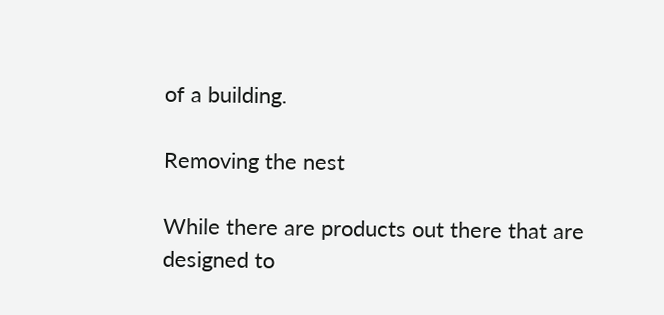of a building.

Removing the nest

While there are products out there that are designed to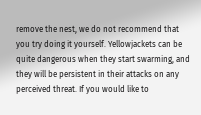remove the nest, we do not recommend that you try doing it yourself. Yellowjackets can be quite dangerous when they start swarming, and they will be persistent in their attacks on any perceived threat. If you would like to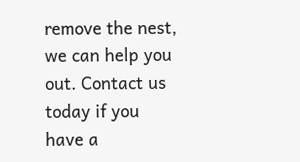remove the nest, we can help you out. Contact us today if you have a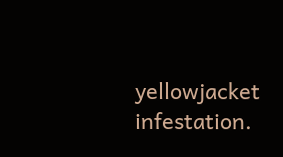yellowjacket infestation.